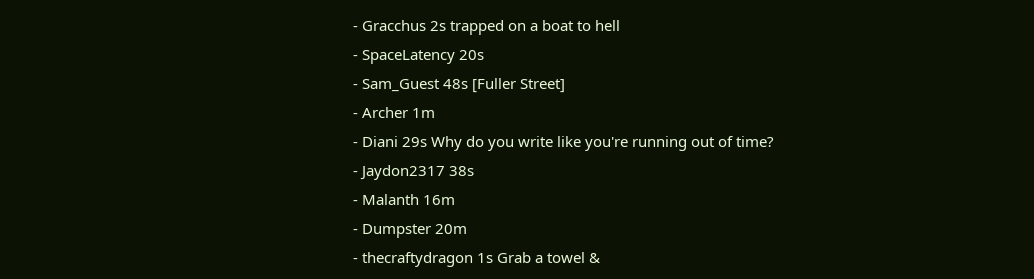- Gracchus 2s trapped on a boat to hell
- SpaceLatency 20s
- Sam_Guest 48s [Fuller Street]
- Archer 1m
- Diani 29s Why do you write like you're running out of time?
- Jaydon2317 38s
- Malanth 16m
- Dumpster 20m
- thecraftydragon 1s Grab a towel &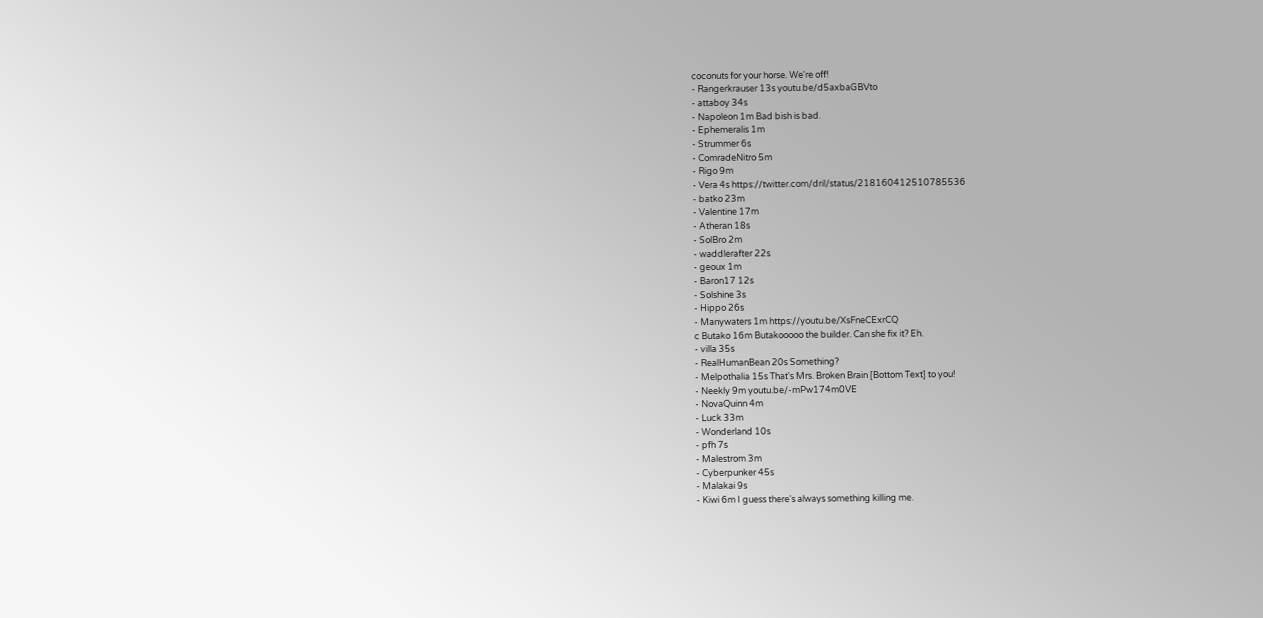coconuts for your horse. We're off!
- Rangerkrauser 13s youtu.be/d5axbaGBVto
- attaboy 34s
- Napoleon 1m Bad bish is bad.
- Ephemeralis 1m
- Strummer 6s
- ComradeNitro 5m
- Rigo 9m
- Vera 4s https://twitter.com/dril/status/218160412510785536
- batko 23m
- Valentine 17m
- Atheran 18s
- SolBro 2m
- waddlerafter 22s
- geoux 1m
- Baron17 12s
- Solshine 3s
- Hippo 26s
- Manywaters 1m https://youtu.be/XsFneCExrCQ
c Butako 16m Butakooooo the builder. Can she fix it? Eh.
- villa 35s
- RealHumanBean 20s Something?
- Melpothalia 15s That's Mrs. Broken Brain [Bottom Text] to you!
- Neekly 9m youtu.be/-mPw174m0VE
- NovaQuinn 4m
- Luck 33m
- Wonderland 10s
- pfh 7s
- Malestrom 3m
- Cyberpunker 45s
- Malakai 9s
- Kiwi 6m I guess there's always something killing me.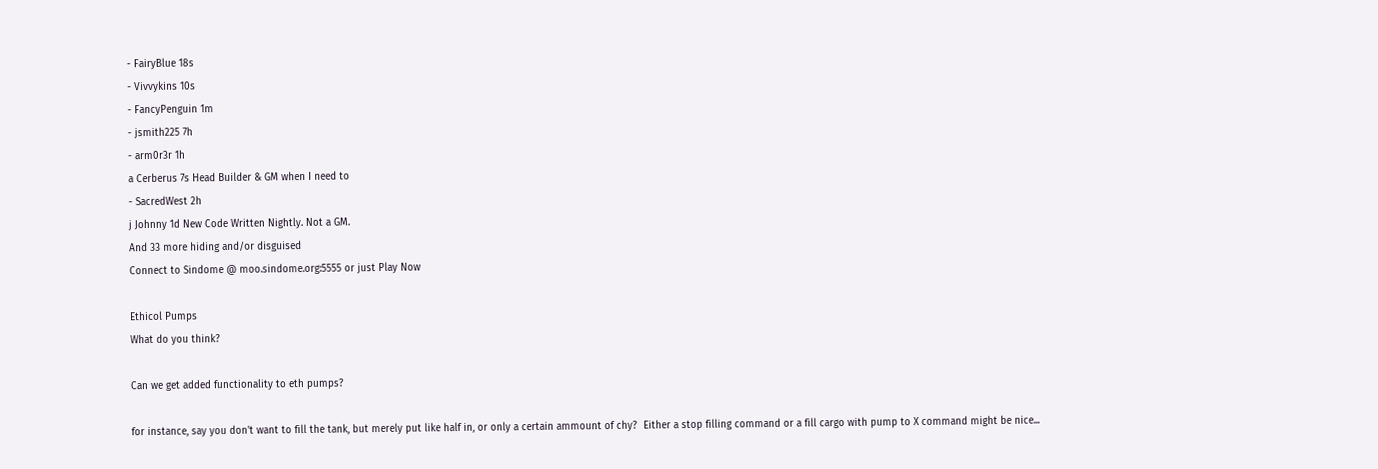- FairyBlue 18s
- Vivvykins 10s
- FancyPenguin 1m
- jsmith225 7h
- arm0r3r 1h
a Cerberus 7s Head Builder & GM when I need to
- SacredWest 2h
j Johnny 1d New Code Written Nightly. Not a GM.
And 33 more hiding and/or disguised
Connect to Sindome @ moo.sindome.org:5555 or just Play Now

Ethicol Pumps
What do you think?

Can we get added functionality to eth pumps?

for instance, say you don't want to fill the tank, but merely put like half in, or only a certain ammount of chy?  Either a stop filling command or a fill cargo with pump to X command might be nice...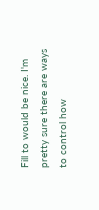Fill to would be nice. I'm pretty sure there are ways to control how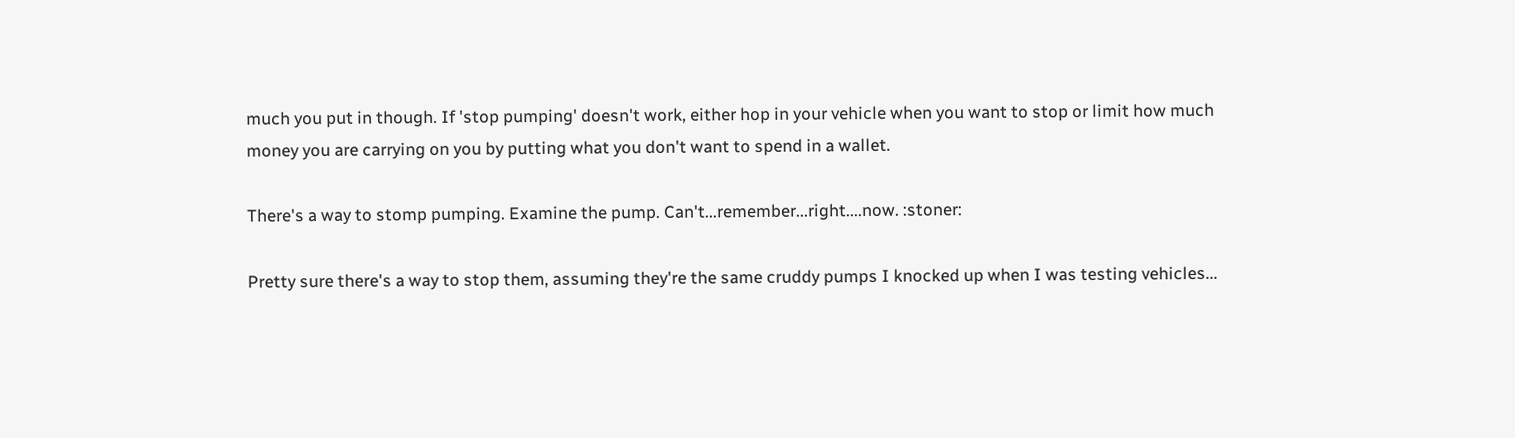much you put in though. If 'stop pumping' doesn't work, either hop in your vehicle when you want to stop or limit how much money you are carrying on you by putting what you don't want to spend in a wallet.

There's a way to stomp pumping. Examine the pump. Can't...remember...right....now. :stoner:

Pretty sure there's a way to stop them, assuming they're the same cruddy pumps I knocked up when I was testing vehicles...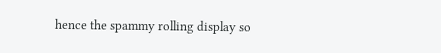hence the spammy rolling display so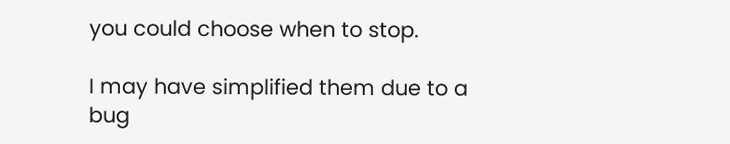you could choose when to stop.

I may have simplified them due to a bug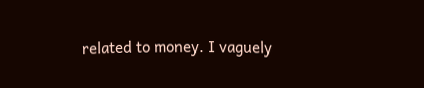related to money. I vaguely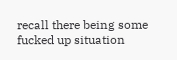recall there being some fucked up situation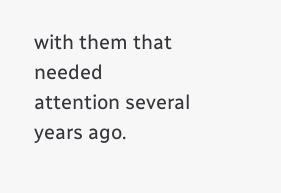with them that needed attention several years ago.